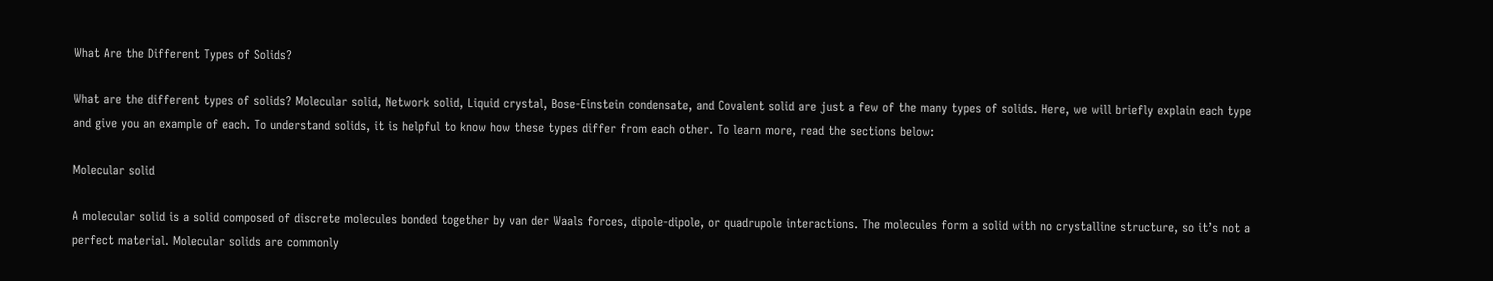What Are the Different Types of Solids?

What are the different types of solids? Molecular solid, Network solid, Liquid crystal, Bose-Einstein condensate, and Covalent solid are just a few of the many types of solids. Here, we will briefly explain each type and give you an example of each. To understand solids, it is helpful to know how these types differ from each other. To learn more, read the sections below:

Molecular solid

A molecular solid is a solid composed of discrete molecules bonded together by van der Waals forces, dipole-dipole, or quadrupole interactions. The molecules form a solid with no crystalline structure, so it’s not a perfect material. Molecular solids are commonly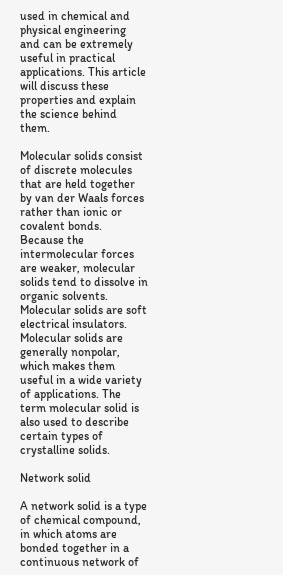used in chemical and physical engineering and can be extremely useful in practical applications. This article will discuss these properties and explain the science behind them.

Molecular solids consist of discrete molecules that are held together by van der Waals forces rather than ionic or covalent bonds. Because the intermolecular forces are weaker, molecular solids tend to dissolve in organic solvents. Molecular solids are soft electrical insulators. Molecular solids are generally nonpolar, which makes them useful in a wide variety of applications. The term molecular solid is also used to describe certain types of crystalline solids.

Network solid

A network solid is a type of chemical compound, in which atoms are bonded together in a continuous network of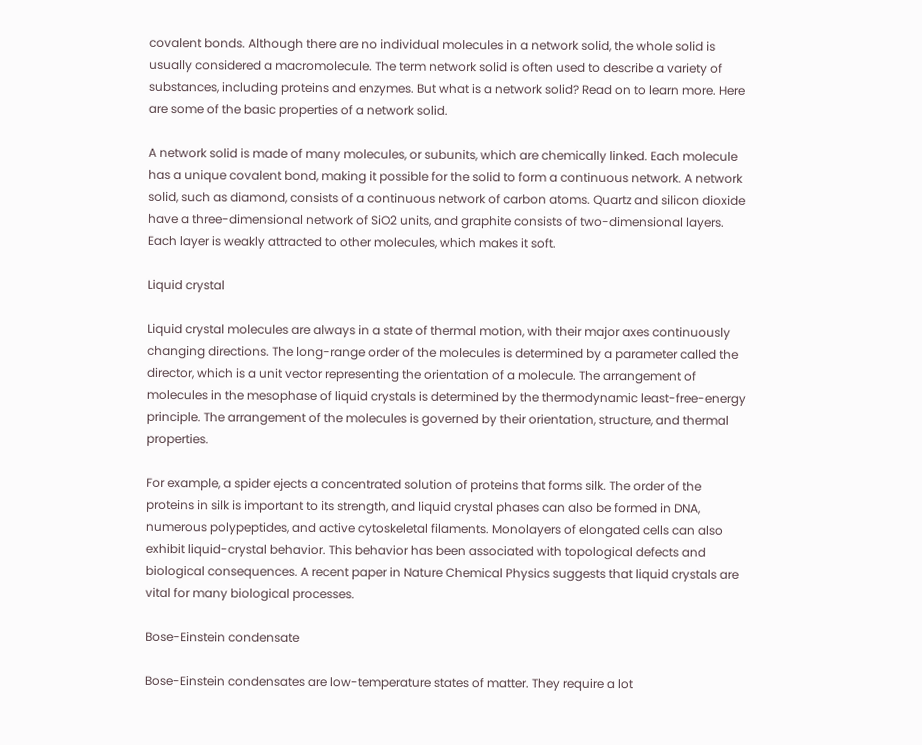covalent bonds. Although there are no individual molecules in a network solid, the whole solid is usually considered a macromolecule. The term network solid is often used to describe a variety of substances, including proteins and enzymes. But what is a network solid? Read on to learn more. Here are some of the basic properties of a network solid.

A network solid is made of many molecules, or subunits, which are chemically linked. Each molecule has a unique covalent bond, making it possible for the solid to form a continuous network. A network solid, such as diamond, consists of a continuous network of carbon atoms. Quartz and silicon dioxide have a three-dimensional network of SiO2 units, and graphite consists of two-dimensional layers. Each layer is weakly attracted to other molecules, which makes it soft.

Liquid crystal

Liquid crystal molecules are always in a state of thermal motion, with their major axes continuously changing directions. The long-range order of the molecules is determined by a parameter called the director, which is a unit vector representing the orientation of a molecule. The arrangement of molecules in the mesophase of liquid crystals is determined by the thermodynamic least-free-energy principle. The arrangement of the molecules is governed by their orientation, structure, and thermal properties.

For example, a spider ejects a concentrated solution of proteins that forms silk. The order of the proteins in silk is important to its strength, and liquid crystal phases can also be formed in DNA, numerous polypeptides, and active cytoskeletal filaments. Monolayers of elongated cells can also exhibit liquid-crystal behavior. This behavior has been associated with topological defects and biological consequences. A recent paper in Nature Chemical Physics suggests that liquid crystals are vital for many biological processes.

Bose-Einstein condensate

Bose-Einstein condensates are low-temperature states of matter. They require a lot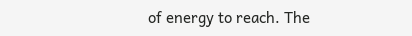of energy to reach. The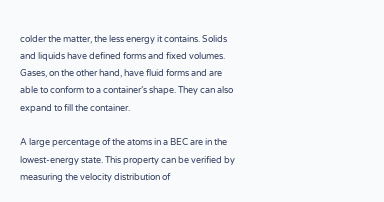colder the matter, the less energy it contains. Solids and liquids have defined forms and fixed volumes. Gases, on the other hand, have fluid forms and are able to conform to a container’s shape. They can also expand to fill the container.

A large percentage of the atoms in a BEC are in the lowest-energy state. This property can be verified by measuring the velocity distribution of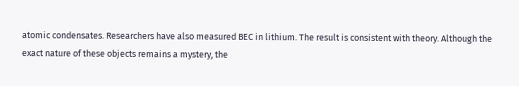atomic condensates. Researchers have also measured BEC in lithium. The result is consistent with theory. Although the exact nature of these objects remains a mystery, the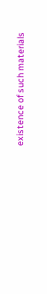existence of such materials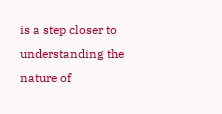is a step closer to understanding the nature of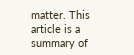matter. This article is a summary of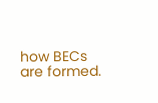how BECs are formed.